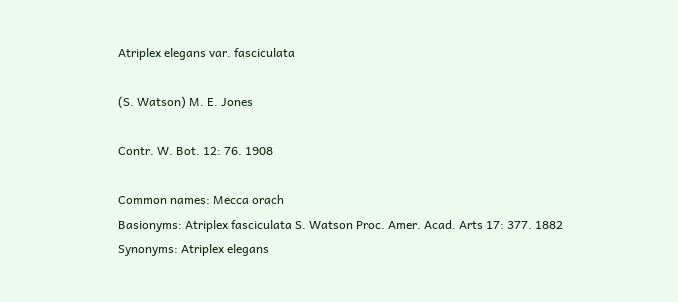Atriplex elegans var. fasciculata

(S. Watson) M. E. Jones

Contr. W. Bot. 12: 76. 1908

Common names: Mecca orach
Basionyms: Atriplex fasciculata S. Watson Proc. Amer. Acad. Arts 17: 377. 1882
Synonyms: Atriplex elegans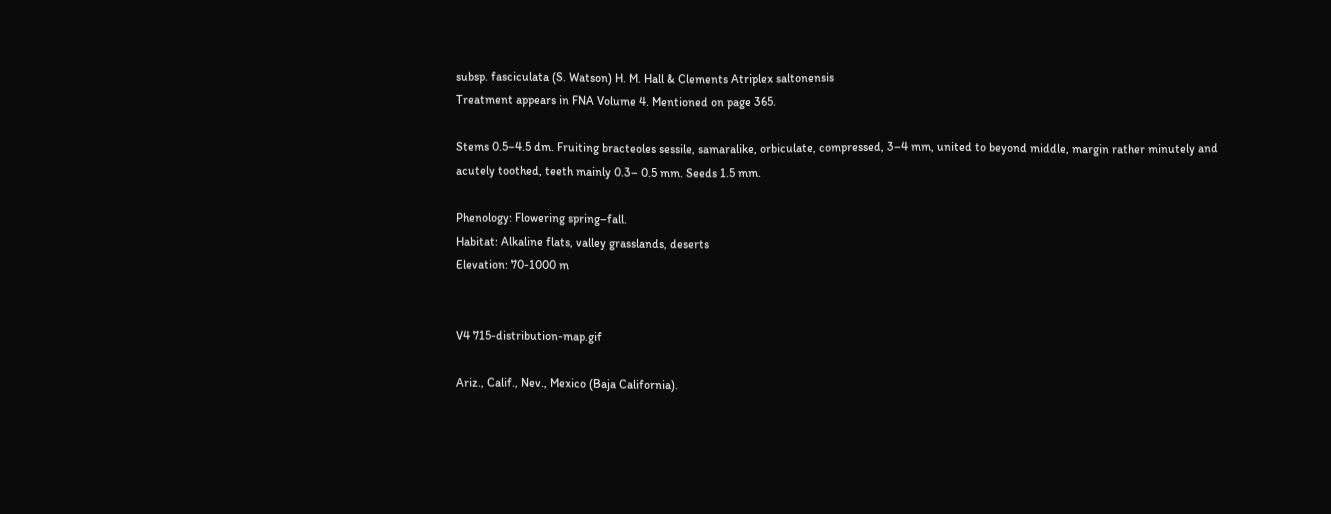subsp. fasciculata (S. Watson) H. M. Hall & Clements Atriplex saltonensis
Treatment appears in FNA Volume 4. Mentioned on page 365.

Stems 0.5–4.5 dm. Fruiting bracteoles sessile, samaralike, orbiculate, compressed, 3–4 mm, united to beyond middle, margin rather minutely and acutely toothed, teeth mainly 0.3– 0.5 mm. Seeds 1.5 mm.

Phenology: Flowering spring–fall.
Habitat: Alkaline flats, valley grasslands, deserts
Elevation: 70-1000 m


V4 715-distribution-map.gif

Ariz., Calif., Nev., Mexico (Baja California).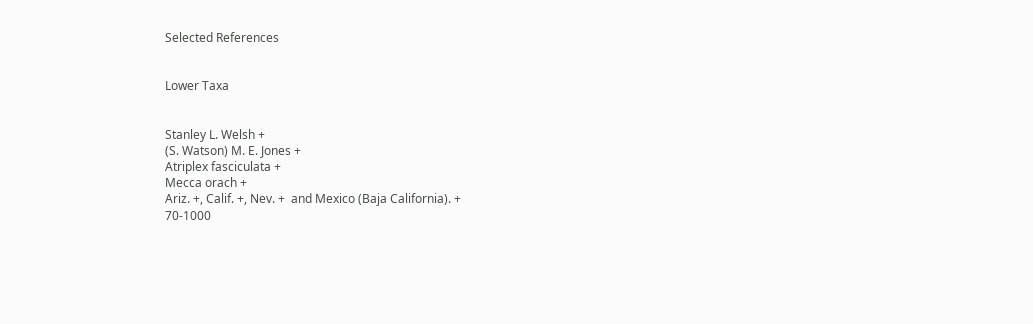Selected References


Lower Taxa


Stanley L. Welsh +
(S. Watson) M. E. Jones +
Atriplex fasciculata +
Mecca orach +
Ariz. +, Calif. +, Nev. +  and Mexico (Baja California). +
70-1000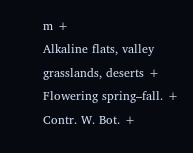m +
Alkaline flats, valley grasslands, deserts +
Flowering spring–fall. +
Contr. W. Bot. +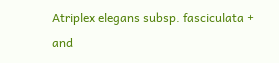Atriplex elegans subsp. fasciculata +  and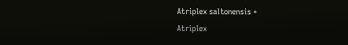Atriplex saltonensis +
Atriplex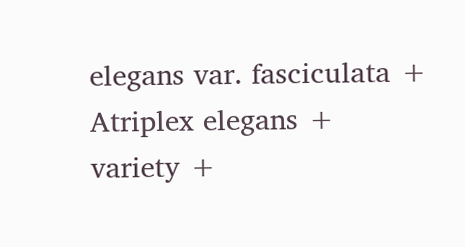elegans var. fasciculata +
Atriplex elegans +
variety +